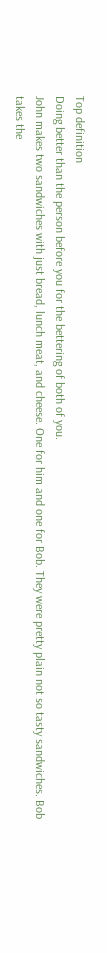Top definition
Doing better than the person before you for the bettering of both of you.
John makes two sandwiches with just bread, lunch meat, and cheese. One for him and one for Bob. They were pretty plain not so tasty sandwiches. Bob takes the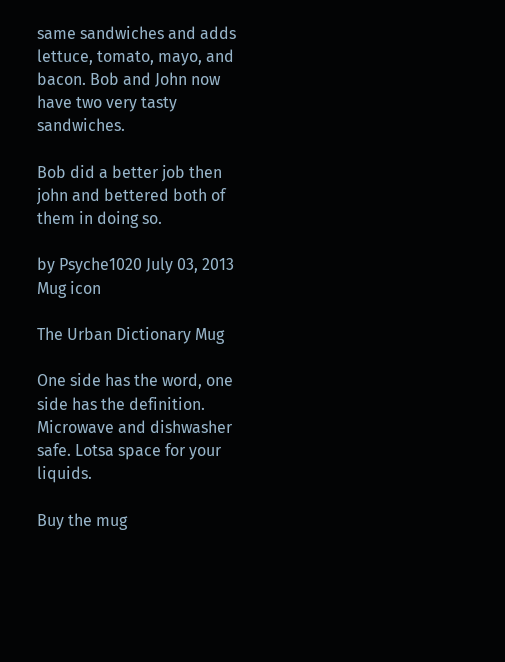same sandwiches and adds lettuce, tomato, mayo, and bacon. Bob and John now have two very tasty sandwiches.

Bob did a better job then john and bettered both of them in doing so.

by Psyche1020 July 03, 2013
Mug icon

The Urban Dictionary Mug

One side has the word, one side has the definition. Microwave and dishwasher safe. Lotsa space for your liquids.

Buy the mug